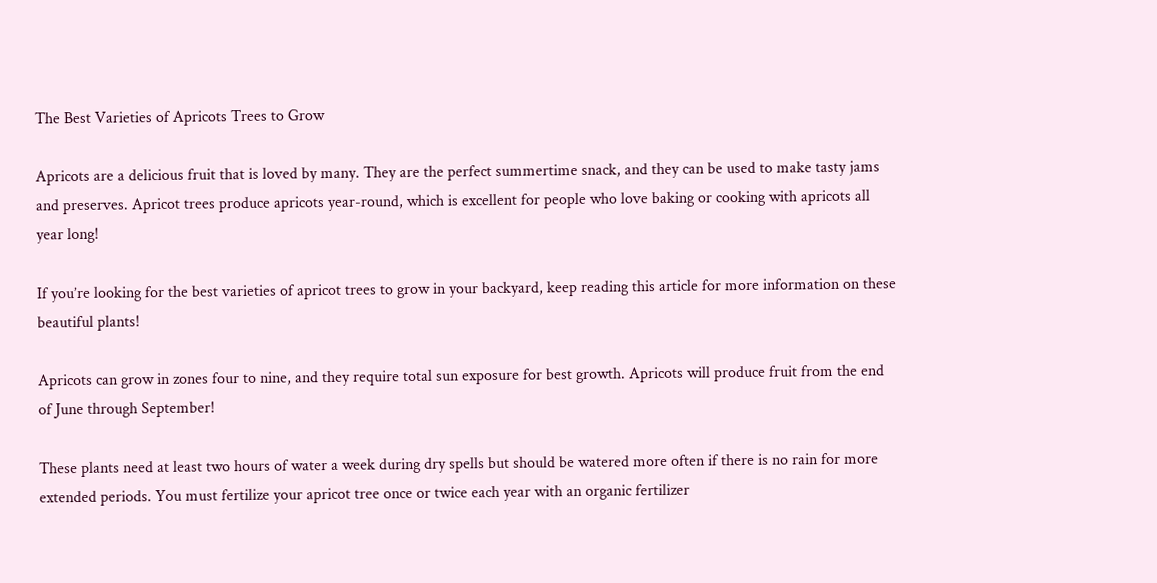The Best Varieties of Apricots Trees to Grow

Apricots are a delicious fruit that is loved by many. They are the perfect summertime snack, and they can be used to make tasty jams and preserves. Apricot trees produce apricots year-round, which is excellent for people who love baking or cooking with apricots all year long!

If you’re looking for the best varieties of apricot trees to grow in your backyard, keep reading this article for more information on these beautiful plants!

Apricots can grow in zones four to nine, and they require total sun exposure for best growth. Apricots will produce fruit from the end of June through September!

These plants need at least two hours of water a week during dry spells but should be watered more often if there is no rain for more extended periods. You must fertilize your apricot tree once or twice each year with an organic fertilizer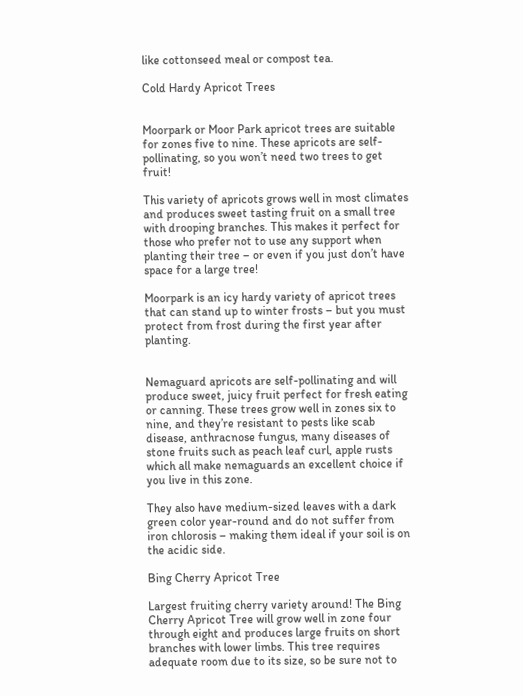like cottonseed meal or compost tea.

Cold Hardy Apricot Trees


Moorpark or Moor Park apricot trees are suitable for zones five to nine. These apricots are self-pollinating, so you won’t need two trees to get fruit!

This variety of apricots grows well in most climates and produces sweet tasting fruit on a small tree with drooping branches. This makes it perfect for those who prefer not to use any support when planting their tree – or even if you just don’t have space for a large tree!

Moorpark is an icy hardy variety of apricot trees that can stand up to winter frosts – but you must protect from frost during the first year after planting.


Nemaguard apricots are self-pollinating and will produce sweet, juicy fruit perfect for fresh eating or canning. These trees grow well in zones six to nine, and they’re resistant to pests like scab disease, anthracnose fungus, many diseases of stone fruits such as peach leaf curl, apple rusts which all make nemaguards an excellent choice if you live in this zone.

They also have medium-sized leaves with a dark green color year-round and do not suffer from iron chlorosis – making them ideal if your soil is on the acidic side.

Bing Cherry Apricot Tree

Largest fruiting cherry variety around! The Bing Cherry Apricot Tree will grow well in zone four through eight and produces large fruits on short branches with lower limbs. This tree requires adequate room due to its size, so be sure not to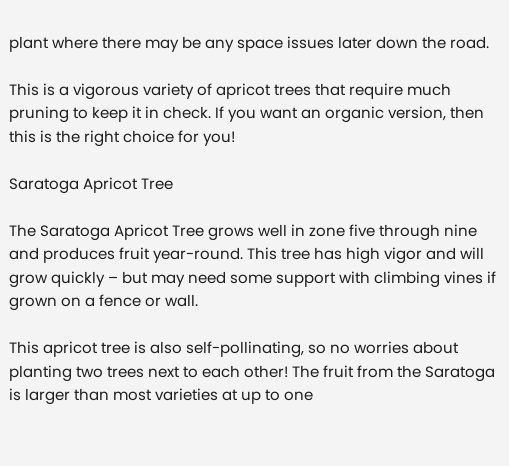plant where there may be any space issues later down the road.

This is a vigorous variety of apricot trees that require much pruning to keep it in check. If you want an organic version, then this is the right choice for you!

Saratoga Apricot Tree

The Saratoga Apricot Tree grows well in zone five through nine and produces fruit year-round. This tree has high vigor and will grow quickly – but may need some support with climbing vines if grown on a fence or wall.

This apricot tree is also self-pollinating, so no worries about planting two trees next to each other! The fruit from the Saratoga is larger than most varieties at up to one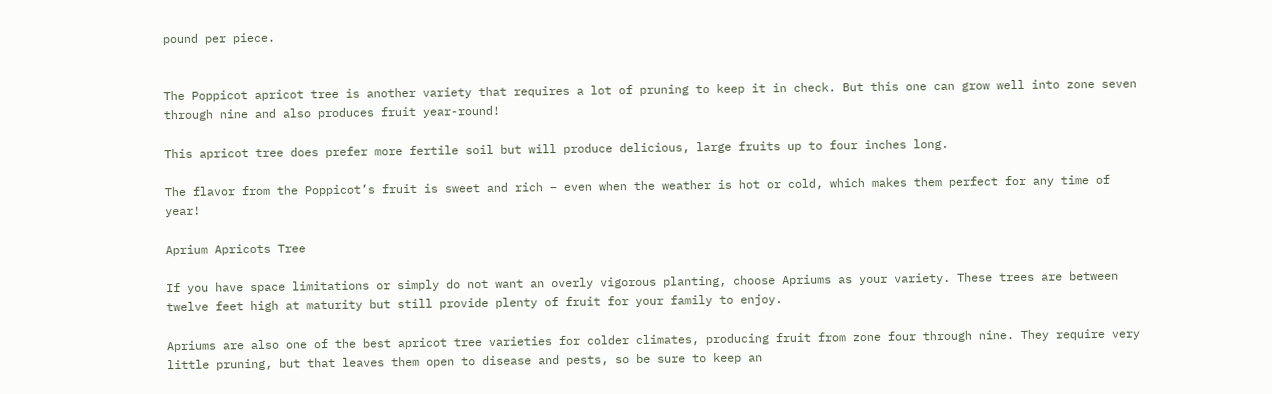pound per piece.


The Poppicot apricot tree is another variety that requires a lot of pruning to keep it in check. But this one can grow well into zone seven through nine and also produces fruit year-round!

This apricot tree does prefer more fertile soil but will produce delicious, large fruits up to four inches long.

The flavor from the Poppicot’s fruit is sweet and rich – even when the weather is hot or cold, which makes them perfect for any time of year!

Aprium Apricots Tree

If you have space limitations or simply do not want an overly vigorous planting, choose Apriums as your variety. These trees are between twelve feet high at maturity but still provide plenty of fruit for your family to enjoy.

Apriums are also one of the best apricot tree varieties for colder climates, producing fruit from zone four through nine. They require very little pruning, but that leaves them open to disease and pests, so be sure to keep an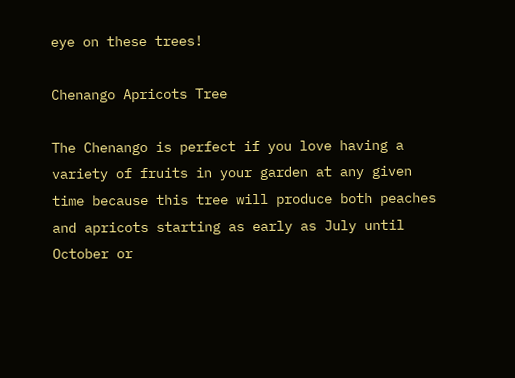eye on these trees!

Chenango Apricots Tree

The Chenango is perfect if you love having a variety of fruits in your garden at any given time because this tree will produce both peaches and apricots starting as early as July until October or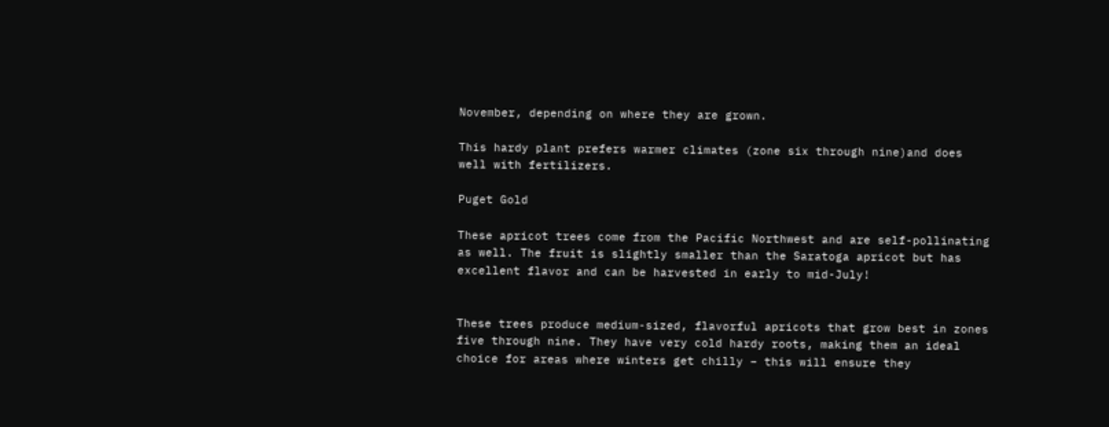November, depending on where they are grown.

This hardy plant prefers warmer climates (zone six through nine)and does well with fertilizers.

Puget Gold

These apricot trees come from the Pacific Northwest and are self-pollinating as well. The fruit is slightly smaller than the Saratoga apricot but has excellent flavor and can be harvested in early to mid-July!


These trees produce medium-sized, flavorful apricots that grow best in zones five through nine. They have very cold hardy roots, making them an ideal choice for areas where winters get chilly – this will ensure they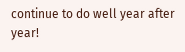continue to do well year after year!